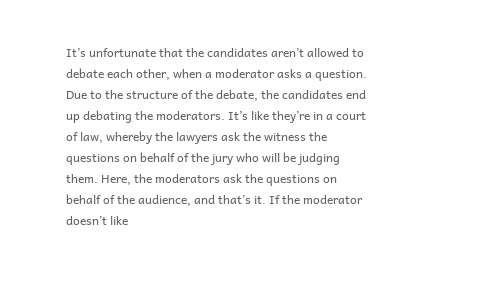It’s unfortunate that the candidates aren’t allowed to debate each other, when a moderator asks a question. Due to the structure of the debate, the candidates end up debating the moderators. It’s like they’re in a court of law, whereby the lawyers ask the witness the questions on behalf of the jury who will be judging them. Here, the moderators ask the questions on behalf of the audience, and that’s it. If the moderator doesn’t like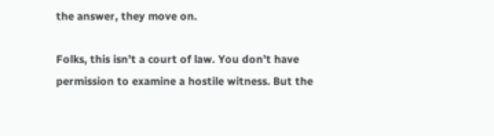the answer, they move on.

Folks, this isn’t a court of law. You don’t have permission to examine a hostile witness. But the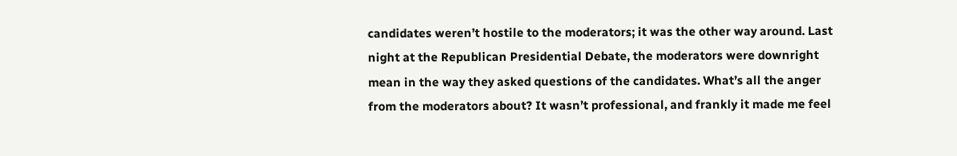candidates weren’t hostile to the moderators; it was the other way around. Last night at the Republican Presidential Debate, the moderators were downright mean in the way they asked questions of the candidates. What’s all the anger from the moderators about? It wasn’t professional, and frankly it made me feel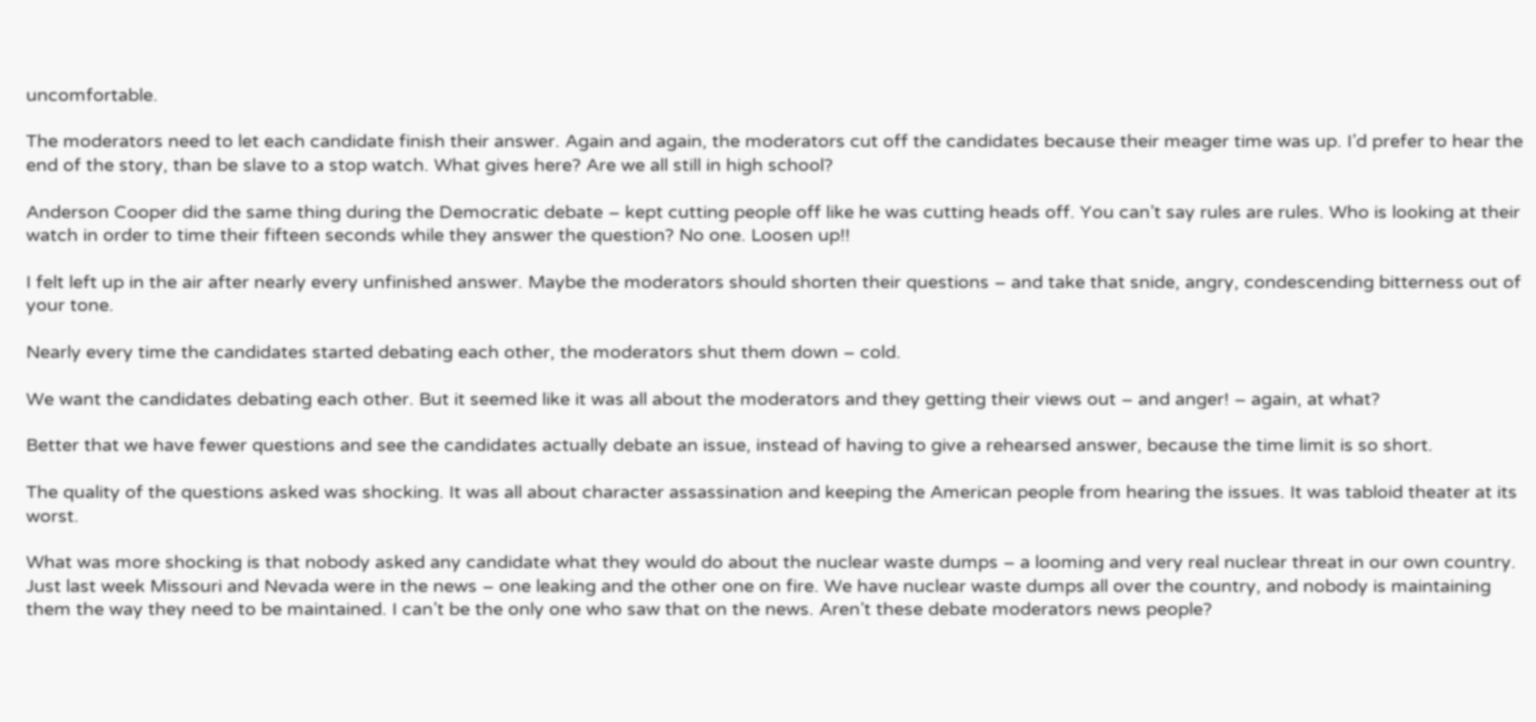uncomfortable.

The moderators need to let each candidate finish their answer. Again and again, the moderators cut off the candidates because their meager time was up. I’d prefer to hear the end of the story, than be slave to a stop watch. What gives here? Are we all still in high school?

Anderson Cooper did the same thing during the Democratic debate – kept cutting people off like he was cutting heads off. You can’t say rules are rules. Who is looking at their watch in order to time their fifteen seconds while they answer the question? No one. Loosen up!!

I felt left up in the air after nearly every unfinished answer. Maybe the moderators should shorten their questions – and take that snide, angry, condescending bitterness out of your tone.

Nearly every time the candidates started debating each other, the moderators shut them down – cold.

We want the candidates debating each other. But it seemed like it was all about the moderators and they getting their views out – and anger! – again, at what?

Better that we have fewer questions and see the candidates actually debate an issue, instead of having to give a rehearsed answer, because the time limit is so short.

The quality of the questions asked was shocking. It was all about character assassination and keeping the American people from hearing the issues. It was tabloid theater at its worst.

What was more shocking is that nobody asked any candidate what they would do about the nuclear waste dumps – a looming and very real nuclear threat in our own country. Just last week Missouri and Nevada were in the news – one leaking and the other one on fire. We have nuclear waste dumps all over the country, and nobody is maintaining them the way they need to be maintained. I can’t be the only one who saw that on the news. Aren’t these debate moderators news people?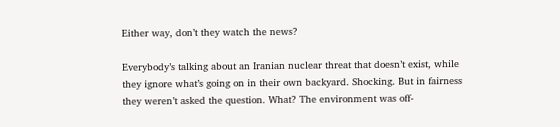Either way, don’t they watch the news?

Everybody’s talking about an Iranian nuclear threat that doesn’t exist, while they ignore what’s going on in their own backyard. Shocking. But in fairness they weren’t asked the question. What? The environment was off-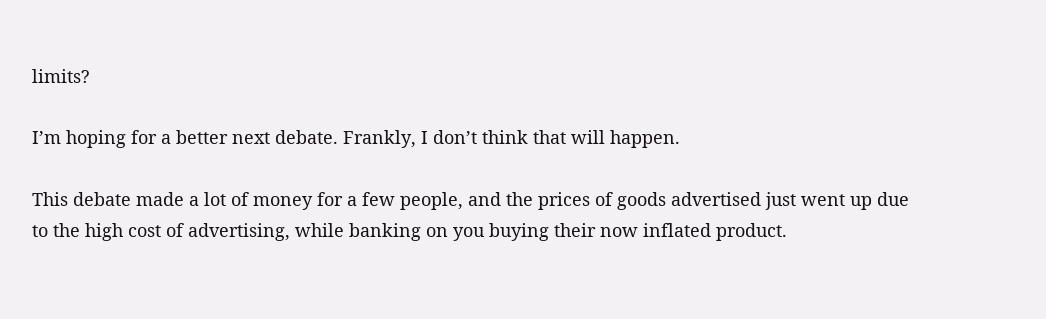limits?

I’m hoping for a better next debate. Frankly, I don’t think that will happen.

This debate made a lot of money for a few people, and the prices of goods advertised just went up due to the high cost of advertising, while banking on you buying their now inflated product.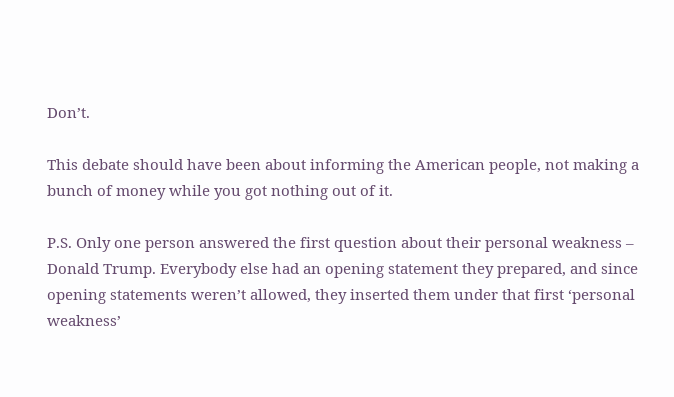Don’t.

This debate should have been about informing the American people, not making a bunch of money while you got nothing out of it.

P.S. Only one person answered the first question about their personal weakness – Donald Trump. Everybody else had an opening statement they prepared, and since opening statements weren’t allowed, they inserted them under that first ‘personal weakness’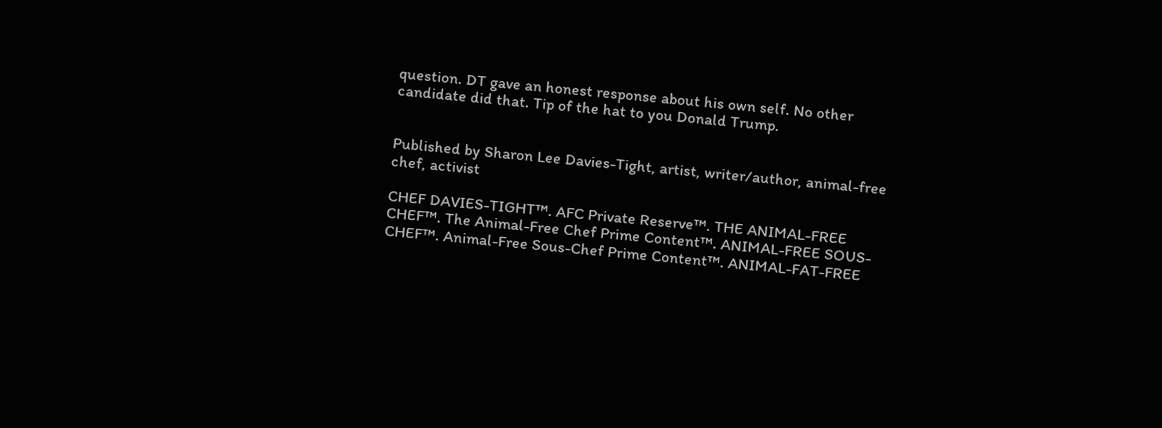question. DT gave an honest response about his own self. No other candidate did that. Tip of the hat to you Donald Trump.


Published by Sharon Lee Davies-Tight, artist, writer/author, animal-free chef, activist

CHEF DAVIES-TIGHT™. AFC Private Reserve™. THE ANIMAL-FREE CHEF™. The Animal-Free Chef Prime Content™. ANIMAL-FREE SOUS-CHEF™. Animal-Free Sous-Chef Prime Content™. ANIMAL-FAT-FREE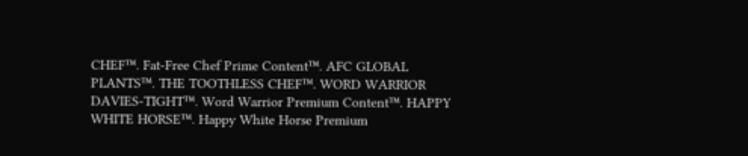CHEF™. Fat-Free Chef Prime Content™. AFC GLOBAL PLANTS™. THE TOOTHLESS CHEF™. WORD WARRIOR DAVIES-TIGHT™. Word Warrior Premium Content™. HAPPY WHITE HORSE™. Happy White Horse Premium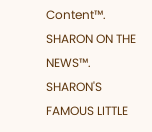Content™. SHARON ON THE NEWS™. SHARON'S FAMOUS LITTLE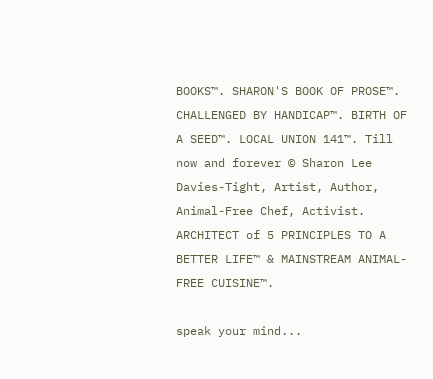BOOKS™. SHARON'S BOOK OF PROSE™. CHALLENGED BY HANDICAP™. BIRTH OF A SEED™. LOCAL UNION 141™. Till now and forever © Sharon Lee Davies-Tight, Artist, Author, Animal-Free Chef, Activist. ARCHITECT of 5 PRINCIPLES TO A BETTER LIFE™ & MAINSTREAM ANIMAL-FREE CUISINE™.

speak your mind...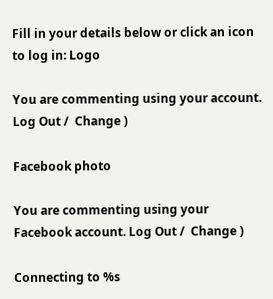Fill in your details below or click an icon to log in: Logo

You are commenting using your account. Log Out /  Change )

Facebook photo

You are commenting using your Facebook account. Log Out /  Change )

Connecting to %s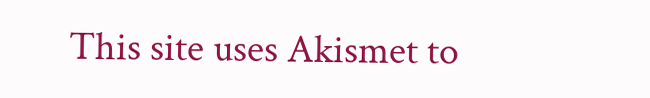This site uses Akismet to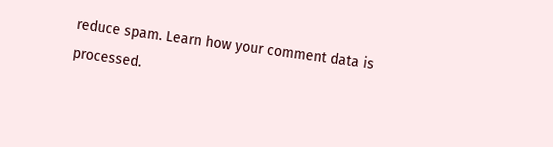reduce spam. Learn how your comment data is processed.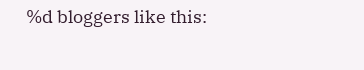%d bloggers like this: